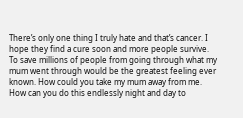There’s only one thing I truly hate and that’s cancer. I hope they find a cure soon and more people survive. To save millions of people from going through what my mum went through would be the greatest feeling ever known. How could you take my mum away from me. How can you do this endlessly night and day to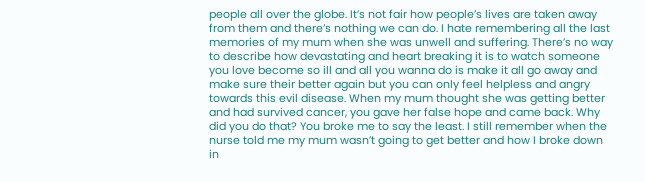people all over the globe. It’s not fair how people’s lives are taken away from them and there’s nothing we can do. I hate remembering all the last memories of my mum when she was unwell and suffering. There’s no way to describe how devastating and heart breaking it is to watch someone you love become so ill and all you wanna do is make it all go away and make sure their better again but you can only feel helpless and angry towards this evil disease. When my mum thought she was getting better and had survived cancer, you gave her false hope and came back. Why did you do that? You broke me to say the least. I still remember when the nurse told me my mum wasn’t going to get better and how I broke down in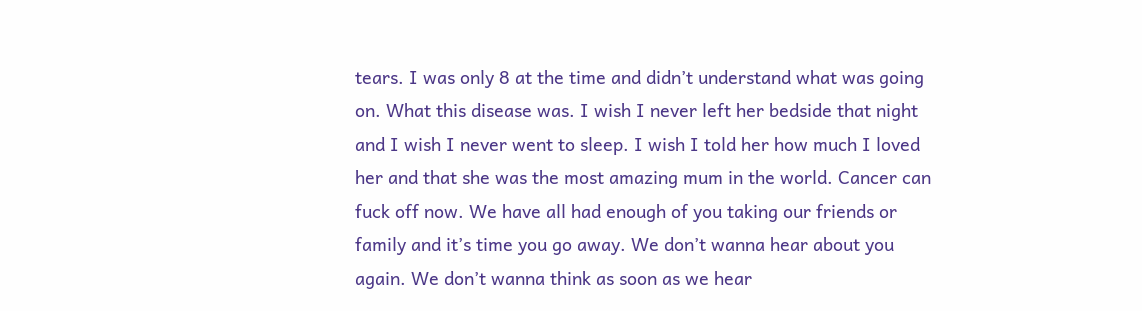tears. I was only 8 at the time and didn’t understand what was going on. What this disease was. I wish I never left her bedside that night and I wish I never went to sleep. I wish I told her how much I loved her and that she was the most amazing mum in the world. Cancer can fuck off now. We have all had enough of you taking our friends or family and it’s time you go away. We don’t wanna hear about you again. We don’t wanna think as soon as we hear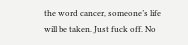the word cancer, someone’s life will be taken. Just fuck off. No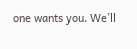one wants you. We’ll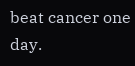beat cancer one day.